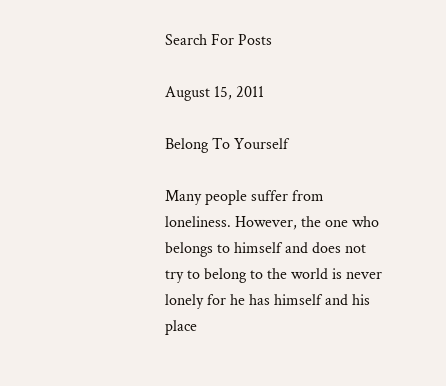Search For Posts

August 15, 2011

Belong To Yourself

Many people suffer from loneliness. However, the one who belongs to himself and does not try to belong to the world is never lonely for he has himself and his place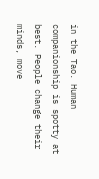in the Tao. Human companionship is spotty at best. People change their minds, move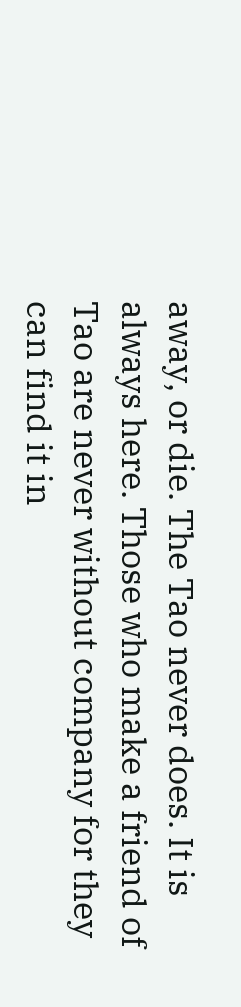away, or die. The Tao never does. It is always here. Those who make a friend of Tao are never without company for they can find it in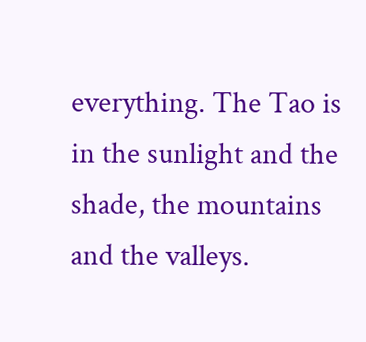everything. The Tao is in the sunlight and the shade, the mountains and the valleys.